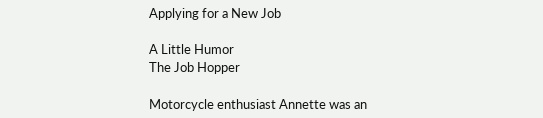Applying for a New Job

A Little Humor
The Job Hopper

Motorcycle enthusiast Annette was an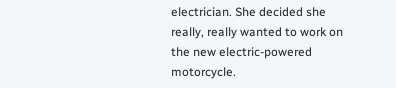electrician. She decided she really, really wanted to work on the new electric-powered motorcycle.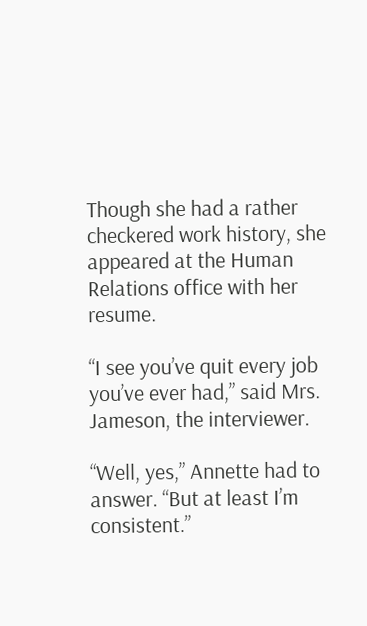Though she had a rather checkered work history, she appeared at the Human Relations office with her resume.

“I see you’ve quit every job you’ve ever had,” said Mrs. Jameson, the interviewer.

“Well, yes,” Annette had to answer. “But at least I’m consistent.”